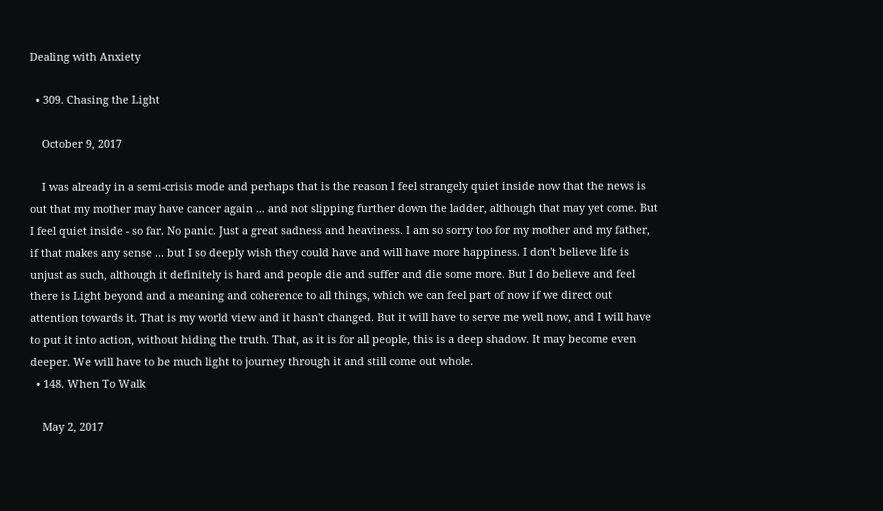Dealing with Anxiety

  • 309. Chasing the Light

    October 9, 2017

    I was already in a semi-crisis mode and perhaps that is the reason I feel strangely quiet inside now that the news is out that my mother may have cancer again ... and not slipping further down the ladder, although that may yet come. But I feel quiet inside - so far. No panic. Just a great sadness and heaviness. I am so sorry too for my mother and my father, if that makes any sense ... but I so deeply wish they could have and will have more happiness. I don't believe life is unjust as such, although it definitely is hard and people die and suffer and die some more. But I do believe and feel there is Light beyond and a meaning and coherence to all things, which we can feel part of now if we direct out attention towards it. That is my world view and it hasn't changed. But it will have to serve me well now, and I will have to put it into action, without hiding the truth. That, as it is for all people, this is a deep shadow. It may become even deeper. We will have to be much light to journey through it and still come out whole.
  • 148. When To Walk

    May 2, 2017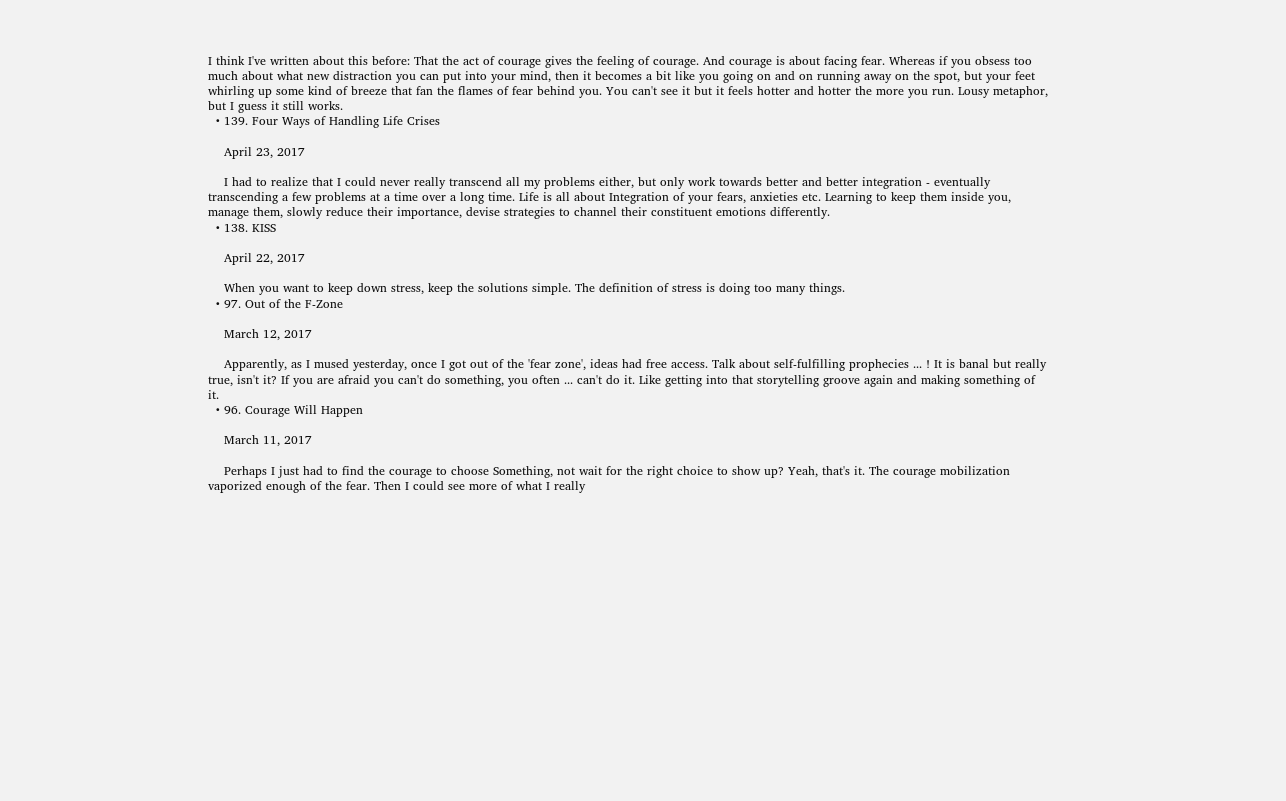I think I've written about this before: That the act of courage gives the feeling of courage. And courage is about facing fear. Whereas if you obsess too much about what new distraction you can put into your mind, then it becomes a bit like you going on and on running away on the spot, but your feet whirling up some kind of breeze that fan the flames of fear behind you. You can't see it but it feels hotter and hotter the more you run. Lousy metaphor, but I guess it still works.
  • 139. Four Ways of Handling Life Crises

    April 23, 2017

    I had to realize that I could never really transcend all my problems either, but only work towards better and better integration - eventually transcending a few problems at a time over a long time. Life is all about Integration of your fears, anxieties etc. Learning to keep them inside you, manage them, slowly reduce their importance, devise strategies to channel their constituent emotions differently.
  • 138. KISS

    April 22, 2017

    When you want to keep down stress, keep the solutions simple. The definition of stress is doing too many things.
  • 97. Out of the F-Zone

    March 12, 2017

    Apparently, as I mused yesterday, once I got out of the 'fear zone', ideas had free access. Talk about self-fulfilling prophecies ... ! It is banal but really true, isn't it? If you are afraid you can't do something, you often ... can't do it. Like getting into that storytelling groove again and making something of it.
  • 96. Courage Will Happen

    March 11, 2017

    Perhaps I just had to find the courage to choose Something, not wait for the right choice to show up? Yeah, that's it. The courage mobilization vaporized enough of the fear. Then I could see more of what I really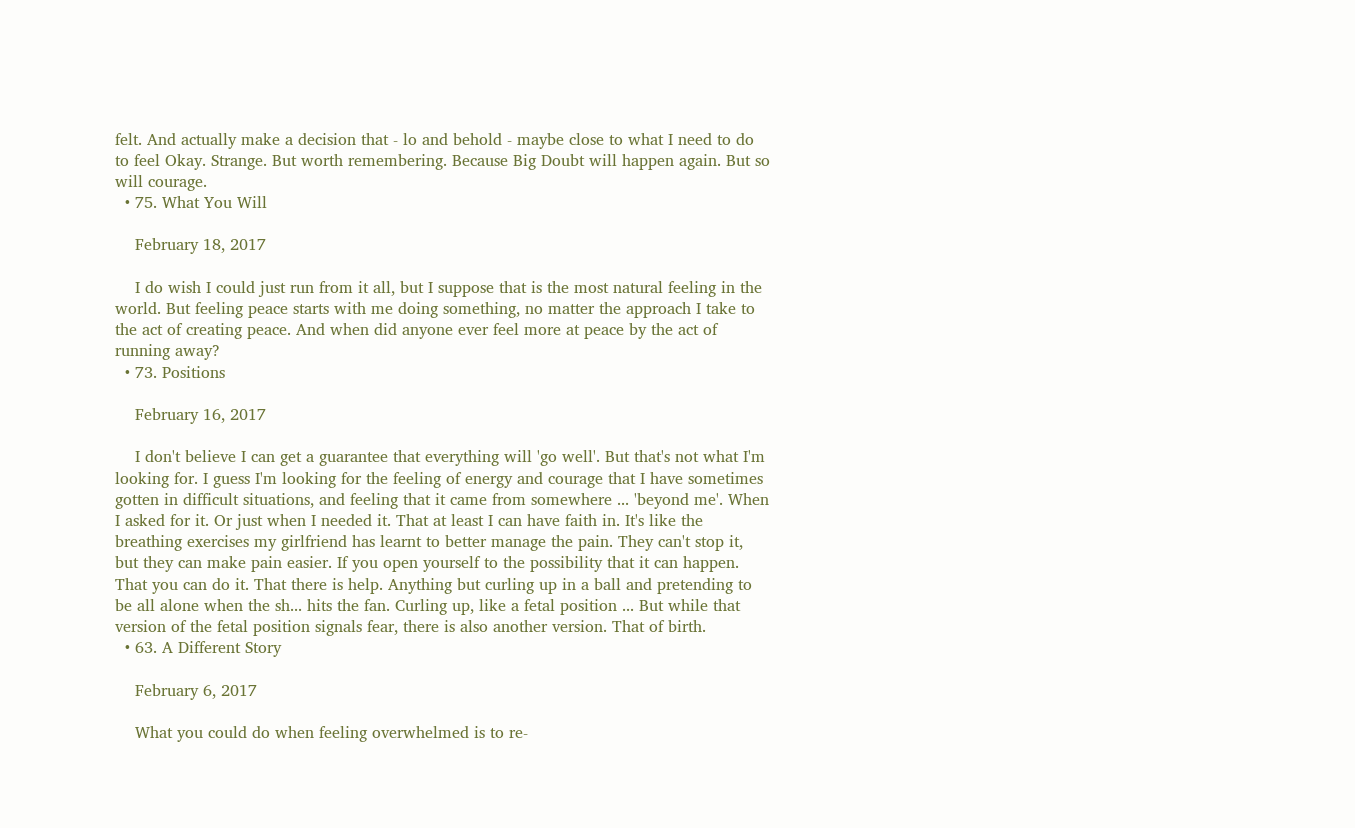felt. And actually make a decision that - lo and behold - maybe close to what I need to do to feel Okay. Strange. But worth remembering. Because Big Doubt will happen again. But so will courage.
  • 75. What You Will

    February 18, 2017

    I do wish I could just run from it all, but I suppose that is the most natural feeling in the world. But feeling peace starts with me doing something, no matter the approach I take to the act of creating peace. And when did anyone ever feel more at peace by the act of running away?
  • 73. Positions

    February 16, 2017

    I don't believe I can get a guarantee that everything will 'go well'. But that's not what I'm looking for. I guess I'm looking for the feeling of energy and courage that I have sometimes gotten in difficult situations, and feeling that it came from somewhere ... 'beyond me'. When I asked for it. Or just when I needed it. That at least I can have faith in. It's like the breathing exercises my girlfriend has learnt to better manage the pain. They can't stop it, but they can make pain easier. If you open yourself to the possibility that it can happen. That you can do it. That there is help. Anything but curling up in a ball and pretending to be all alone when the sh... hits the fan. Curling up, like a fetal position ... But while that version of the fetal position signals fear, there is also another version. That of birth.
  • 63. A Different Story

    February 6, 2017

    What you could do when feeling overwhelmed is to re-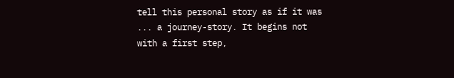tell this personal story as if it was ... a journey-story. It begins not with a first step,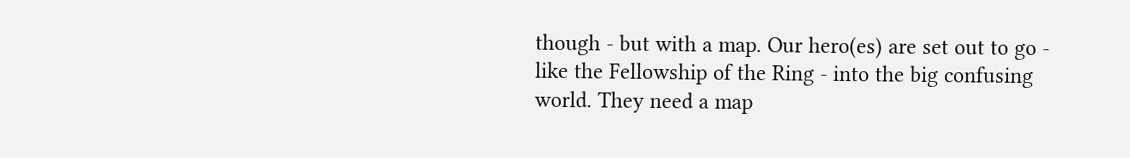though - but with a map. Our hero(es) are set out to go - like the Fellowship of the Ring - into the big confusing world. They need a map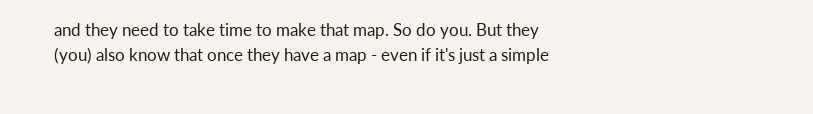and they need to take time to make that map. So do you. But they (you) also know that once they have a map - even if it's just a simple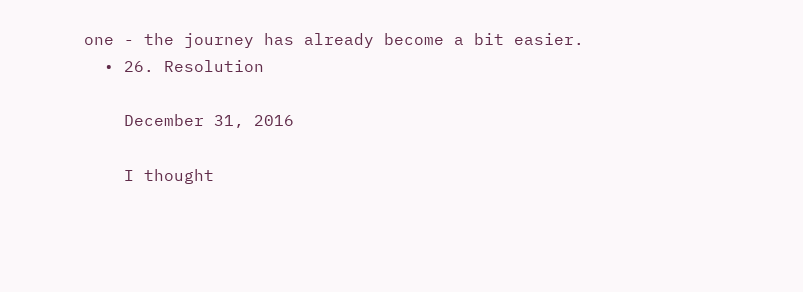one - the journey has already become a bit easier.
  • 26. Resolution

    December 31, 2016

    I thought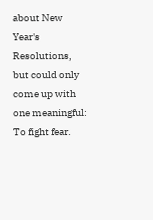about New Year's Resolutions, but could only come up with one meaningful: To fight fear.